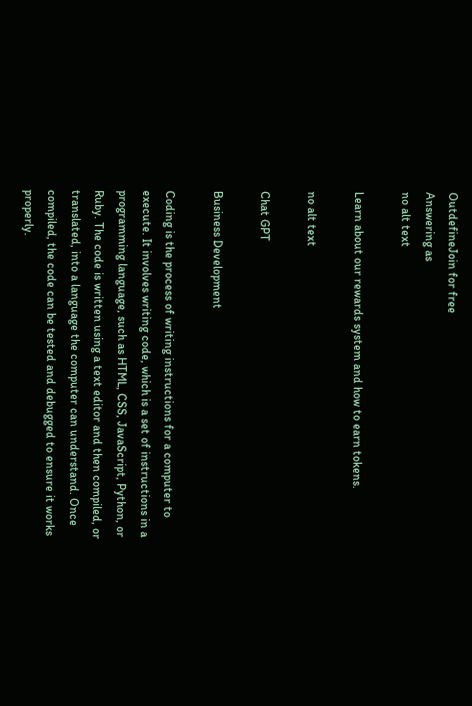OutdefineJoin for free
Answering as
no alt text

Learn about our rewards system and how to earn tokens.

no alt text

Chat GPT

Business Development

Coding is the process of writing instructions for a computer to execute. It involves writing code, which is a set of instructions in a programming language, such as HTML, CSS, JavaScript, Python, or Ruby. The code is written using a text editor and then compiled, or translated, into a language the computer can understand. Once compiled, the code can be tested and debugged to ensure it works properly.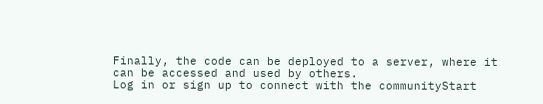Finally, the code can be deployed to a server, where it can be accessed and used by others.
Log in or sign up to connect with the communityStart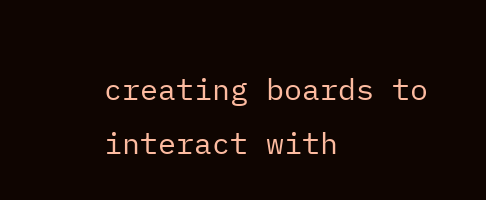creating boards to interact with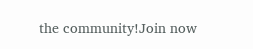the community!Join now